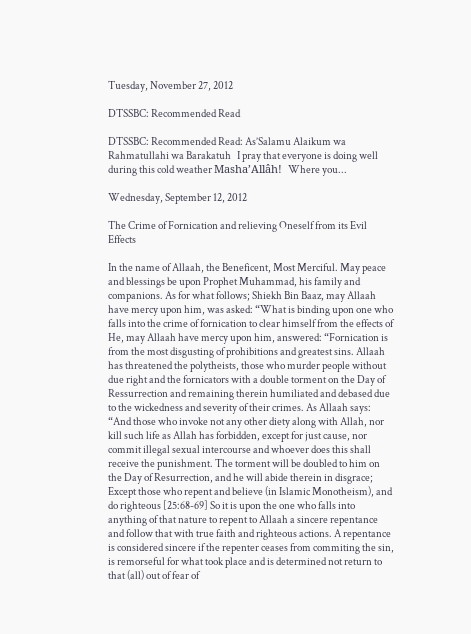Tuesday, November 27, 2012

DTSSBC: Recommended Read

DTSSBC: Recommended Read: As’Salamu Alaikum wa Rahmatullahi wa Barakatuh   I pray that everyone is doing well during this cold weather Masha’Allâh!  Where you...

Wednesday, September 12, 2012

The Crime of Fornication and relieving Oneself from its Evil Effects

In the name of Allaah, the Beneficent, Most Merciful. May peace and blessings be upon Prophet Muhammad, his family and companions. As for what follows; Shiekh Bin Baaz, may Allaah have mercy upon him, was asked: “What is binding upon one who falls into the crime of fornication to clear himself from the effects of He, may Allaah have mercy upon him, answered: “Fornication is from the most disgusting of prohibitions and greatest sins. Allaah has threatened the polytheists, those who murder people without due right and the fornicators with a double torment on the Day of Ressurrection and remaining therein humiliated and debased due to the wickedness and severity of their crimes. As Allaah says: “And those who invoke not any other diety along with Allah, nor kill such life as Allah has forbidden, except for just cause, nor commit illegal sexual intercourse and whoever does this shall receive the punishment. The torment will be doubled to him on the Day of Resurrection, and he will abide therein in disgrace; Except those who repent and believe (in Islamic Monotheism), and do righteous [25:68-69] So it is upon the one who falls into anything of that nature to repent to Allaah a sincere repentance and follow that with true faith and righteous actions. A repentance is considered sincere if the repenter ceases from commiting the sin, is remorseful for what took place and is determined not return to that (all) out of fear of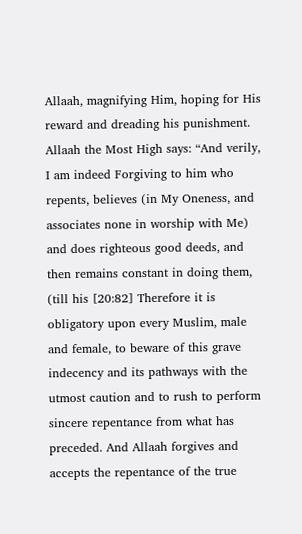Allaah, magnifying Him, hoping for His reward and dreading his punishment. Allaah the Most High says: “And verily, I am indeed Forgiving to him who repents, believes (in My Oneness, and associates none in worship with Me) and does righteous good deeds, and then remains constant in doing them, (till his [20:82] Therefore it is obligatory upon every Muslim, male and female, to beware of this grave indecency and its pathways with the utmost caution and to rush to perform sincere repentance from what has preceded. And Allaah forgives and accepts the repentance of the true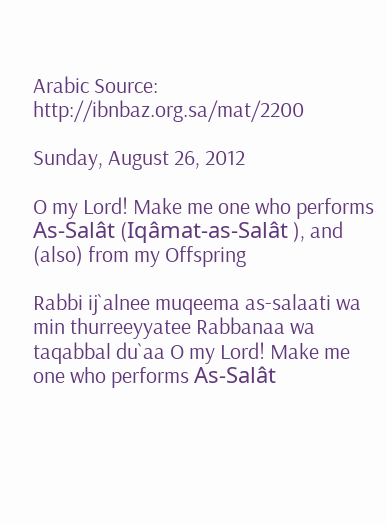Arabic Source: http://ibnbaz.org.sa/mat/2200

Sunday, August 26, 2012

O my Lord! Make me one who performs As-Salât (Iqâmat-as-Salât ), and (also) from my Offspring

Rabbi ij`alnee muqeema as-salaati wa min thurreeyyatee Rabbanaa wa taqabbal du`aa O my Lord! Make me one who performs As-Salât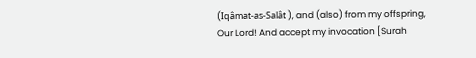(Iqâmat-as-Salât ), and (also) from my offspring, Our Lord! And accept my invocation [Surah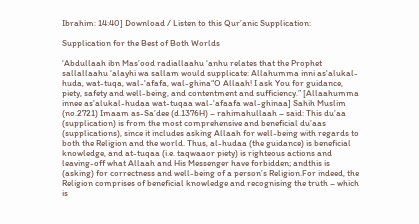Ibrahim: 14:40] Download / Listen to this Qur’anic Supplication:

Supplication for the Best of Both Worlds

‘Abdullaah ibn Mas’ood radiallaahu ‘anhu relates that the Prophet sallallaahu ‘alayhi wa sallam would supplicate: Allahumma inni as'alukal-huda, wat-tuqa, wal-'afafa, wal-ghina“O Allaah! I ask You for guidance, piety, safety and well-being, and contentment and sufficiency.” [Allaahumma innee as'alukal-hudaa wat-tuqaa wal-'afaafa wal-ghinaa] Sahih Muslim (no.2721) Imaam as-Sa’dee (d.1376H) – rahimahullaah – said: This du’aa (supplication) is from the most comprehensive and beneficial du’aas (supplications), since it includes asking Allaah for well-being with regards to both the Religion and the world. Thus, al-hudaa (the guidance) is beneficial knowledge, and at-tuqaa (i.e. taqwaaor piety) is righteous actions and leaving-off what Allaah and His Messenger have forbidden; andthis is (asking) for correctness and well-being of a person’s Religion.For indeed, the Religion comprises of beneficial knowledge and recognising the truth – which is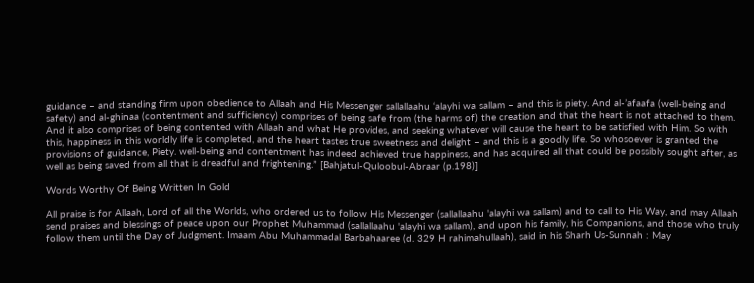guidance – and standing firm upon obedience to Allaah and His Messenger sallallaahu ‘alayhi wa sallam – and this is piety. And al-’afaafa (well-being and safety) and al-ghinaa (contentment and sufficiency) comprises of being safe from (the harms of) the creation and that the heart is not attached to them. And it also comprises of being contented with Allaah and what He provides, and seeking whatever will cause the heart to be satisfied with Him. So with this, happiness in this worldly life is completed, and the heart tastes true sweetness and delight – and this is a goodly life. So whosoever is granted the provisions of guidance, Piety. well-being and contentment has indeed achieved true happiness, and has acquired all that could be possibly sought after, as well as being saved from all that is dreadful and frightening.” [Bahjatul-Quloobul-Abraar (p.198)]

Words Worthy Of Being Written In Gold

All praise is for Allaah, Lord of all the Worlds, who ordered us to follow His Messenger (sallallaahu 'alayhi wa sallam) and to call to His Way, and may Allaah send praises and blessings of peace upon our Prophet Muhammad (sallallaahu 'alayhi wa sallam), and upon his family, his Companions, and those who truly follow them until the Day of Judgment. Imaam Abu Muhammadal Barbahaaree (d. 329 H rahimahullaah), said in his Sharh Us-Sunnah : May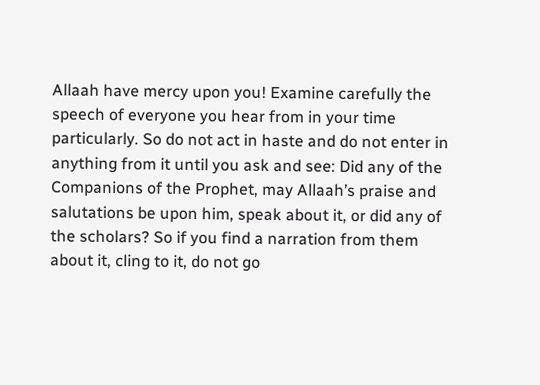Allaah have mercy upon you! Examine carefully the speech of everyone you hear from in your time particularly. So do not act in haste and do not enter in anything from it until you ask and see: Did any of the Companions of the Prophet, may Allaah’s praise and salutations be upon him, speak about it, or did any of the scholars? So if you find a narration from them about it, cling to it, do not go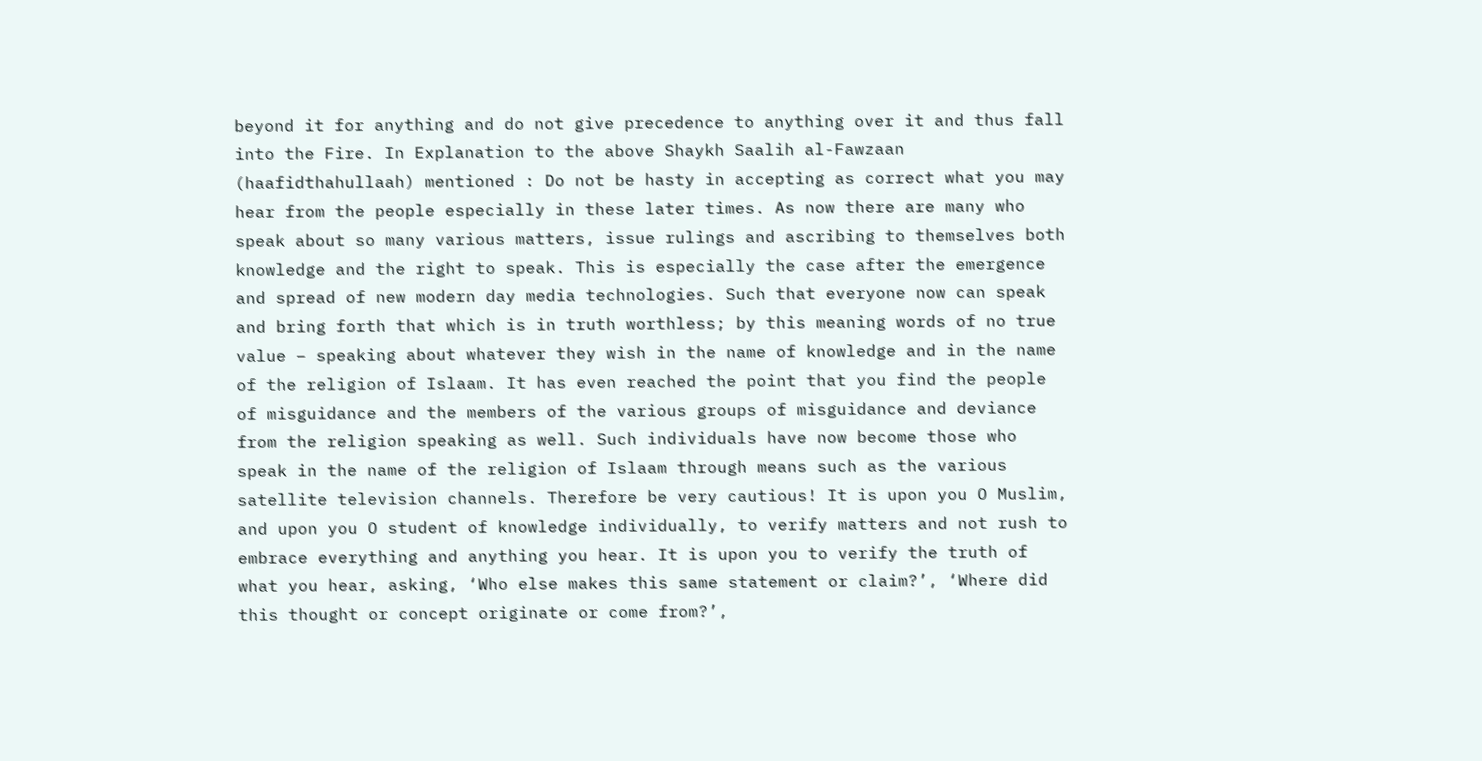beyond it for anything and do not give precedence to anything over it and thus fall into the Fire. In Explanation to the above Shaykh Saalih al-Fawzaan (haafidthahullaah) mentioned : Do not be hasty in accepting as correct what you may hear from the people especially in these later times. As now there are many who speak about so many various matters, issue rulings and ascribing to themselves both knowledge and the right to speak. This is especially the case after the emergence and spread of new modern day media technologies. Such that everyone now can speak and bring forth that which is in truth worthless; by this meaning words of no true value – speaking about whatever they wish in the name of knowledge and in the name of the religion of Islaam. It has even reached the point that you find the people of misguidance and the members of the various groups of misguidance and deviance from the religion speaking as well. Such individuals have now become those who speak in the name of the religion of Islaam through means such as the various satellite television channels. Therefore be very cautious! It is upon you O Muslim, and upon you O student of knowledge individually, to verify matters and not rush to embrace everything and anything you hear. It is upon you to verify the truth of what you hear, asking, ‘Who else makes this same statement or claim?’, ‘Where did this thought or concept originate or come from?’,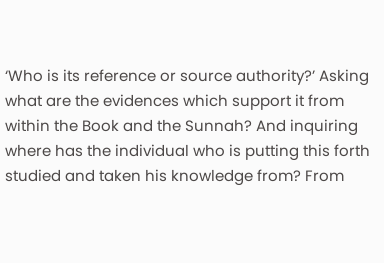‘Who is its reference or source authority?’ Asking what are the evidences which support it from within the Book and the Sunnah? And inquiring where has the individual who is putting this forth studied and taken his knowledge from? From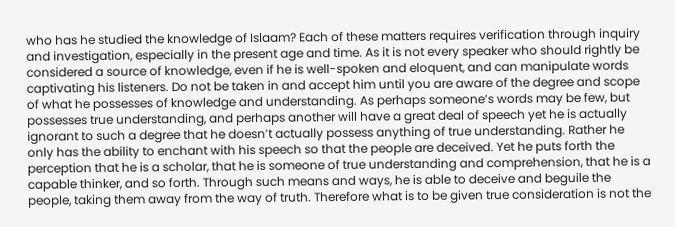who has he studied the knowledge of Islaam? Each of these matters requires verification through inquiry and investigation, especially in the present age and time. As it is not every speaker who should rightly be considered a source of knowledge, even if he is well-spoken and eloquent, and can manipulate words captivating his listeners. Do not be taken in and accept him until you are aware of the degree and scope of what he possesses of knowledge and understanding. As perhaps someone’s words may be few, but possesses true understanding, and perhaps another will have a great deal of speech yet he is actually ignorant to such a degree that he doesn’t actually possess anything of true understanding. Rather he only has the ability to enchant with his speech so that the people are deceived. Yet he puts forth the perception that he is a scholar, that he is someone of true understanding and comprehension, that he is a capable thinker, and so forth. Through such means and ways, he is able to deceive and beguile the people, taking them away from the way of truth. Therefore what is to be given true consideration is not the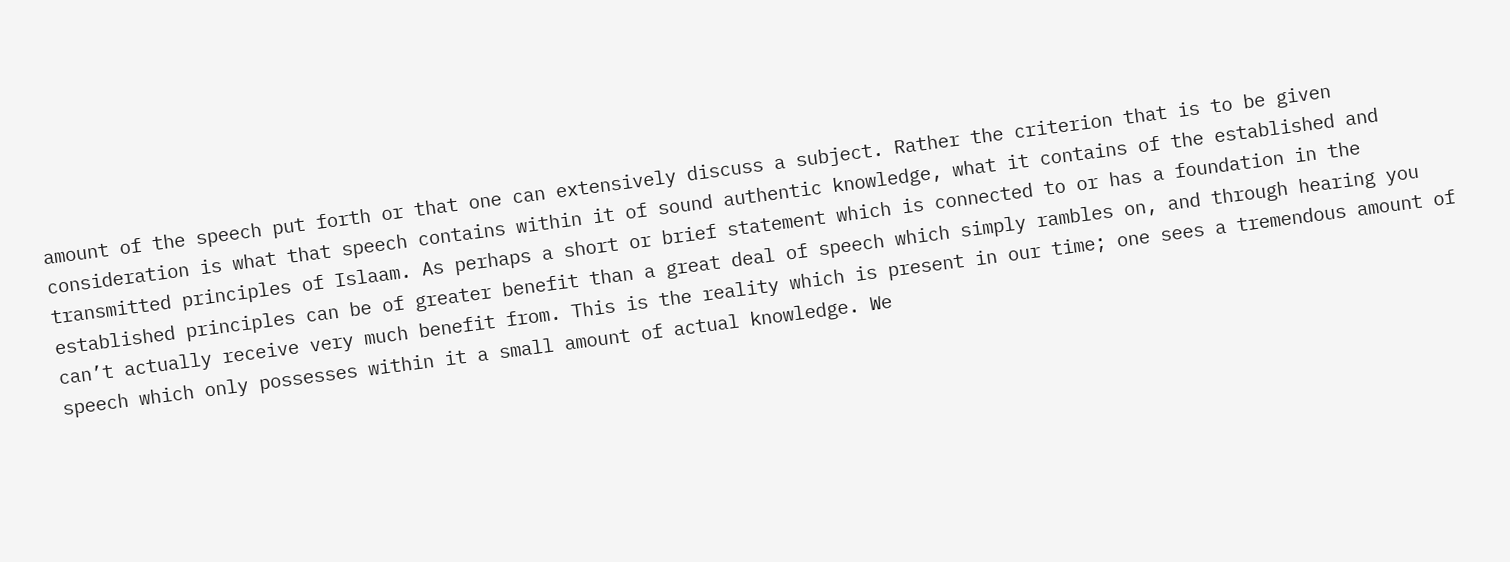amount of the speech put forth or that one can extensively discuss a subject. Rather the criterion that is to be given consideration is what that speech contains within it of sound authentic knowledge, what it contains of the established and transmitted principles of Islaam. As perhaps a short or brief statement which is connected to or has a foundation in the established principles can be of greater benefit than a great deal of speech which simply rambles on, and through hearing you can’t actually receive very much benefit from. This is the reality which is present in our time; one sees a tremendous amount of speech which only possesses within it a small amount of actual knowledge. We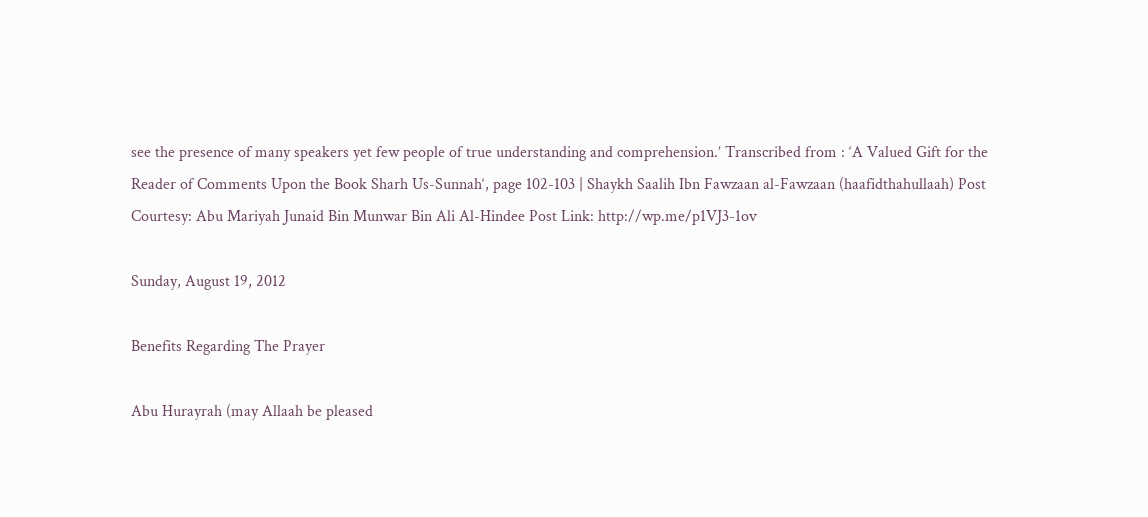see the presence of many speakers yet few people of true understanding and comprehension.’ Transcribed from : ‘A Valued Gift for the Reader of Comments Upon the Book Sharh Us-Sunnah‘, page 102-103 | Shaykh Saalih Ibn Fawzaan al-Fawzaan (haafidthahullaah) Post Courtesy: Abu Mariyah Junaid Bin Munwar Bin Ali Al-Hindee Post Link: http://wp.me/p1VJ3-1ov

Sunday, August 19, 2012

Benefits Regarding The Prayer

Abu Hurayrah (may Allaah be pleased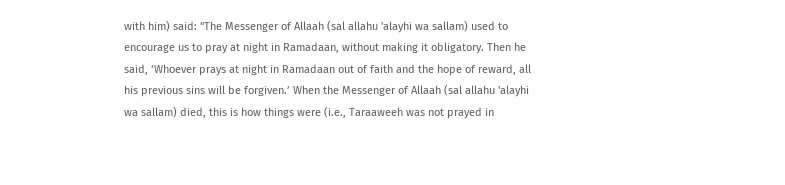with him) said: “The Messenger of Allaah (sal allahu 'alayhi wa sallam) used to encourage us to pray at night in Ramadaan, without making it obligatory. Then he said, ‘Whoever prays at night in Ramadaan out of faith and the hope of reward, all his previous sins will be forgiven.’ When the Messenger of Allaah (sal allahu 'alayhi wa sallam) died, this is how things were (i.e., Taraaweeh was not prayed in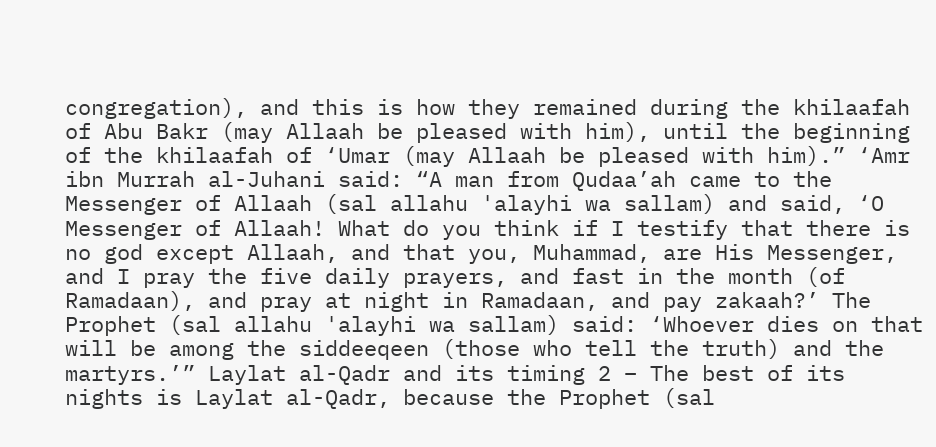congregation), and this is how they remained during the khilaafah of Abu Bakr (may Allaah be pleased with him), until the beginning of the khilaafah of ‘Umar (may Allaah be pleased with him).” ‘Amr ibn Murrah al-Juhani said: “A man from Qudaa’ah came to the Messenger of Allaah (sal allahu 'alayhi wa sallam) and said, ‘O Messenger of Allaah! What do you think if I testify that there is no god except Allaah, and that you, Muhammad, are His Messenger, and I pray the five daily prayers, and fast in the month (of Ramadaan), and pray at night in Ramadaan, and pay zakaah?’ The Prophet (sal allahu 'alayhi wa sallam) said: ‘Whoever dies on that will be among the siddeeqeen (those who tell the truth) and the martyrs.’” Laylat al-Qadr and its timing 2 – The best of its nights is Laylat al-Qadr, because the Prophet (sal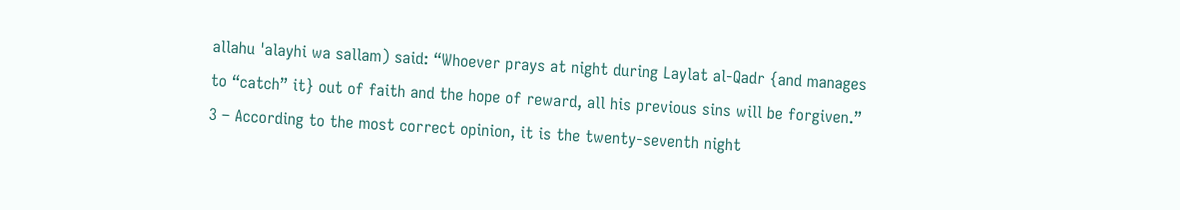allahu 'alayhi wa sallam) said: “Whoever prays at night during Laylat al-Qadr {and manages to “catch” it} out of faith and the hope of reward, all his previous sins will be forgiven.” 3 – According to the most correct opinion, it is the twenty-seventh night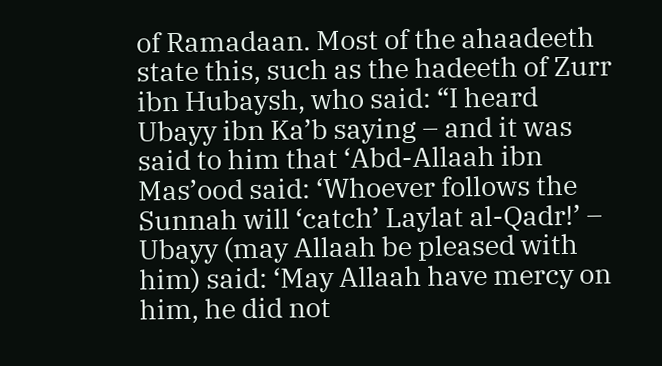of Ramadaan. Most of the ahaadeeth state this, such as the hadeeth of Zurr ibn Hubaysh, who said: “I heard Ubayy ibn Ka’b saying – and it was said to him that ‘Abd-Allaah ibn Mas’ood said: ‘Whoever follows the Sunnah will ‘catch’ Laylat al-Qadr!’ – Ubayy (may Allaah be pleased with him) said: ‘May Allaah have mercy on him, he did not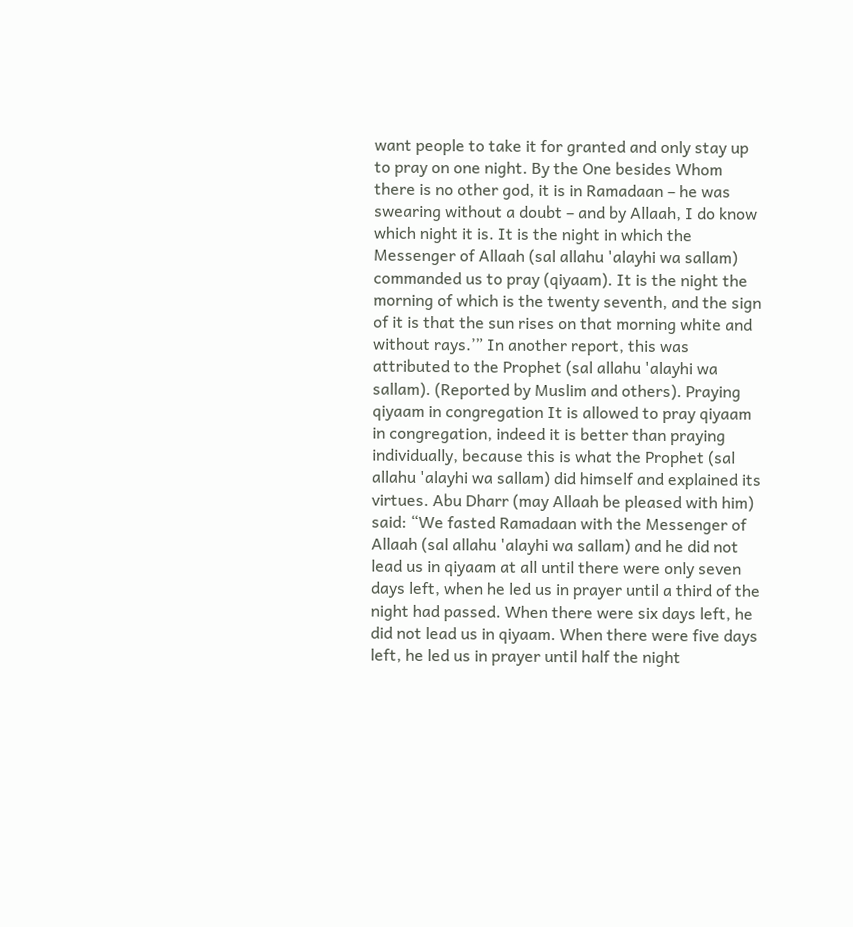want people to take it for granted and only stay up to pray on one night. By the One besides Whom there is no other god, it is in Ramadaan – he was swearing without a doubt – and by Allaah, I do know which night it is. It is the night in which the Messenger of Allaah (sal allahu 'alayhi wa sallam) commanded us to pray (qiyaam). It is the night the morning of which is the twenty seventh, and the sign of it is that the sun rises on that morning white and without rays.’” In another report, this was attributed to the Prophet (sal allahu 'alayhi wa sallam). (Reported by Muslim and others). Praying qiyaam in congregation It is allowed to pray qiyaam in congregation, indeed it is better than praying individually, because this is what the Prophet (sal allahu 'alayhi wa sallam) did himself and explained its virtues. Abu Dharr (may Allaah be pleased with him) said: “We fasted Ramadaan with the Messenger of Allaah (sal allahu 'alayhi wa sallam) and he did not lead us in qiyaam at all until there were only seven days left, when he led us in prayer until a third of the night had passed. When there were six days left, he did not lead us in qiyaam. When there were five days left, he led us in prayer until half the night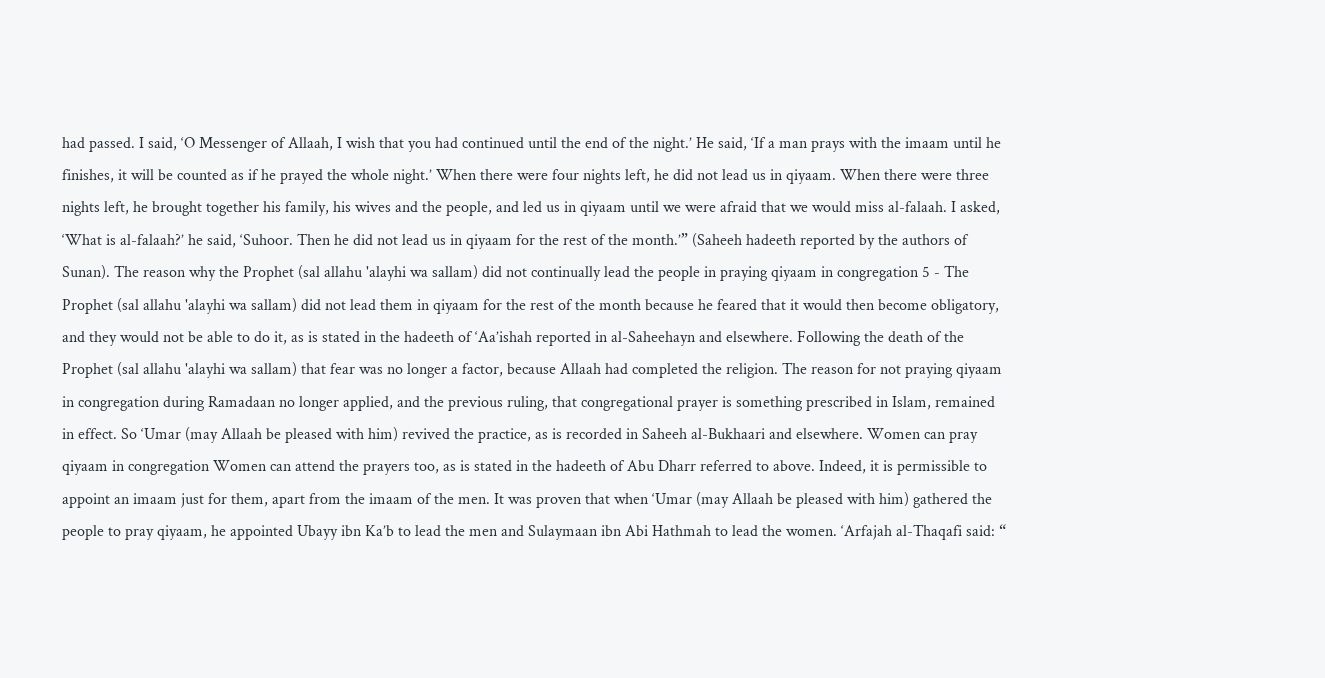had passed. I said, ‘O Messenger of Allaah, I wish that you had continued until the end of the night.’ He said, ‘If a man prays with the imaam until he finishes, it will be counted as if he prayed the whole night.’ When there were four nights left, he did not lead us in qiyaam. When there were three nights left, he brought together his family, his wives and the people, and led us in qiyaam until we were afraid that we would miss al-falaah. I asked, ‘What is al-falaah?’ he said, ‘Suhoor. Then he did not lead us in qiyaam for the rest of the month.’” (Saheeh hadeeth reported by the authors of Sunan). The reason why the Prophet (sal allahu 'alayhi wa sallam) did not continually lead the people in praying qiyaam in congregation 5 - The Prophet (sal allahu 'alayhi wa sallam) did not lead them in qiyaam for the rest of the month because he feared that it would then become obligatory, and they would not be able to do it, as is stated in the hadeeth of ‘Aa’ishah reported in al-Saheehayn and elsewhere. Following the death of the Prophet (sal allahu 'alayhi wa sallam) that fear was no longer a factor, because Allaah had completed the religion. The reason for not praying qiyaam in congregation during Ramadaan no longer applied, and the previous ruling, that congregational prayer is something prescribed in Islam, remained in effect. So ‘Umar (may Allaah be pleased with him) revived the practice, as is recorded in Saheeh al-Bukhaari and elsewhere. Women can pray qiyaam in congregation Women can attend the prayers too, as is stated in the hadeeth of Abu Dharr referred to above. Indeed, it is permissible to appoint an imaam just for them, apart from the imaam of the men. It was proven that when ‘Umar (may Allaah be pleased with him) gathered the people to pray qiyaam, he appointed Ubayy ibn Ka’b to lead the men and Sulaymaan ibn Abi Hathmah to lead the women. ‘Arfajah al-Thaqafi said: “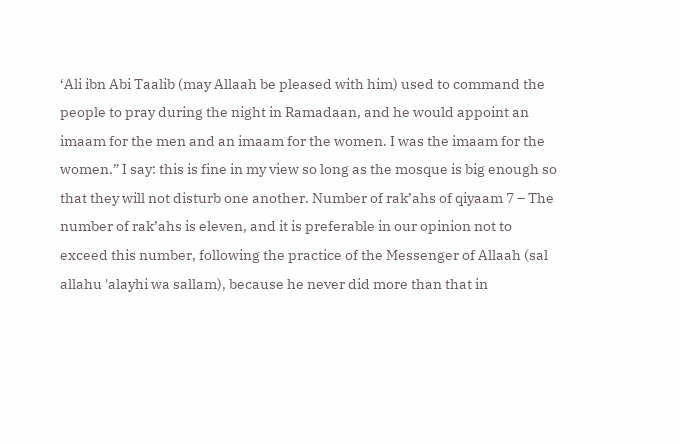‘Ali ibn Abi Taalib (may Allaah be pleased with him) used to command the people to pray during the night in Ramadaan, and he would appoint an imaam for the men and an imaam for the women. I was the imaam for the women.” I say: this is fine in my view so long as the mosque is big enough so that they will not disturb one another. Number of rak’ahs of qiyaam 7 – The number of rak’ahs is eleven, and it is preferable in our opinion not to exceed this number, following the practice of the Messenger of Allaah (sal allahu 'alayhi wa sallam), because he never did more than that in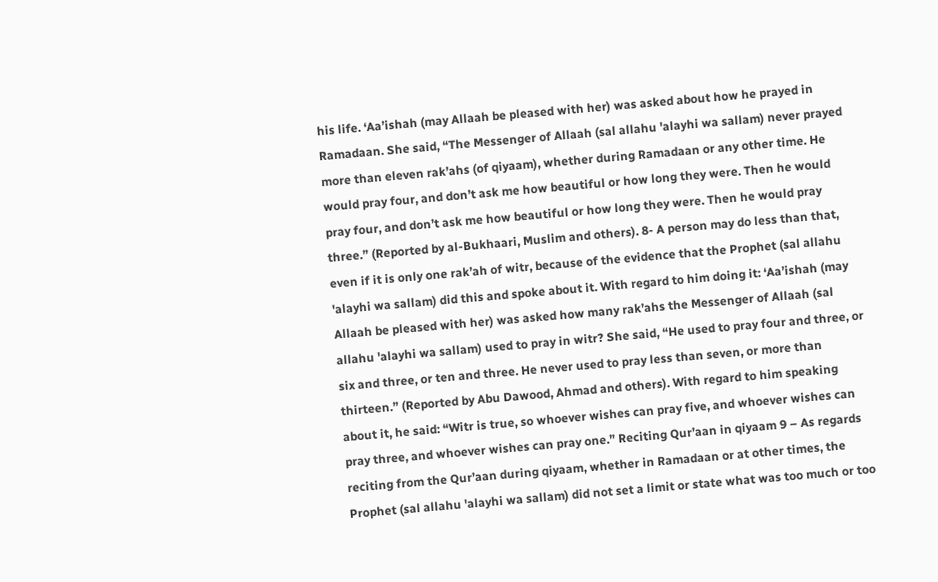his life. ‘Aa’ishah (may Allaah be pleased with her) was asked about how he prayed in Ramadaan. She said, “The Messenger of Allaah (sal allahu 'alayhi wa sallam) never prayed more than eleven rak’ahs (of qiyaam), whether during Ramadaan or any other time. He would pray four, and don’t ask me how beautiful or how long they were. Then he would pray four, and don’t ask me how beautiful or how long they were. Then he would pray three.” (Reported by al-Bukhaari, Muslim and others). 8- A person may do less than that, even if it is only one rak’ah of witr, because of the evidence that the Prophet (sal allahu 'alayhi wa sallam) did this and spoke about it. With regard to him doing it: ‘Aa’ishah (may Allaah be pleased with her) was asked how many rak’ahs the Messenger of Allaah (sal allahu 'alayhi wa sallam) used to pray in witr? She said, “He used to pray four and three, or six and three, or ten and three. He never used to pray less than seven, or more than thirteen.” (Reported by Abu Dawood, Ahmad and others). With regard to him speaking about it, he said: “Witr is true, so whoever wishes can pray five, and whoever wishes can pray three, and whoever wishes can pray one.” Reciting Qur’aan in qiyaam 9 – As regards reciting from the Qur’aan during qiyaam, whether in Ramadaan or at other times, the Prophet (sal allahu 'alayhi wa sallam) did not set a limit or state what was too much or too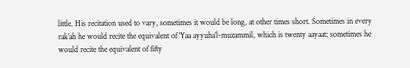little. His recitation used to vary, sometimes it would be long, at other times short. Sometimes in every rak’ah he would recite the equivalent of ‘Yaa ayyuha’l-muzammil, which is twenty aayaat; sometimes he would recite the equivalent of fifty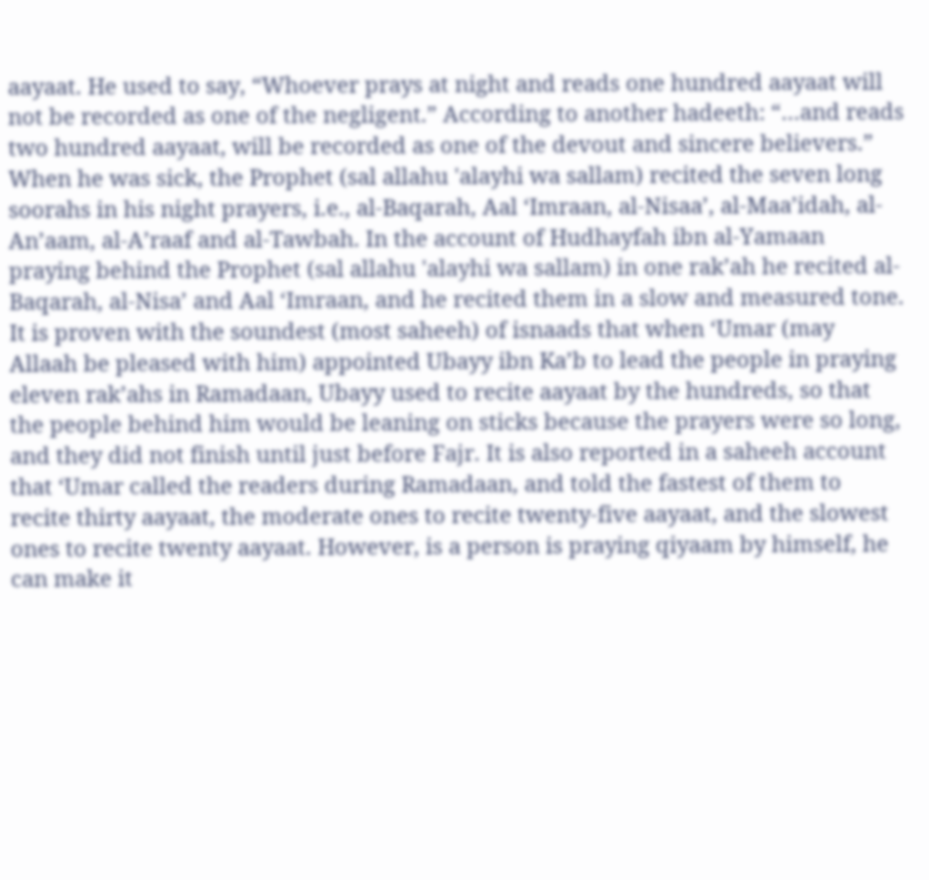aayaat. He used to say, “Whoever prays at night and reads one hundred aayaat will not be recorded as one of the negligent.” According to another hadeeth: “…and reads two hundred aayaat, will be recorded as one of the devout and sincere believers.” When he was sick, the Prophet (sal allahu 'alayhi wa sallam) recited the seven long soorahs in his night prayers, i.e., al-Baqarah, Aal ‘Imraan, al-Nisaa’, al-Maa’idah, al-An’aam, al-A’raaf and al-Tawbah. In the account of Hudhayfah ibn al-Yamaan praying behind the Prophet (sal allahu 'alayhi wa sallam) in one rak’ah he recited al-Baqarah, al-Nisa’ and Aal ‘Imraan, and he recited them in a slow and measured tone. It is proven with the soundest (most saheeh) of isnaads that when ‘Umar (may Allaah be pleased with him) appointed Ubayy ibn Ka’b to lead the people in praying eleven rak’ahs in Ramadaan, Ubayy used to recite aayaat by the hundreds, so that the people behind him would be leaning on sticks because the prayers were so long, and they did not finish until just before Fajr. It is also reported in a saheeh account that ‘Umar called the readers during Ramadaan, and told the fastest of them to recite thirty aayaat, the moderate ones to recite twenty-five aayaat, and the slowest ones to recite twenty aayaat. However, is a person is praying qiyaam by himself, he can make it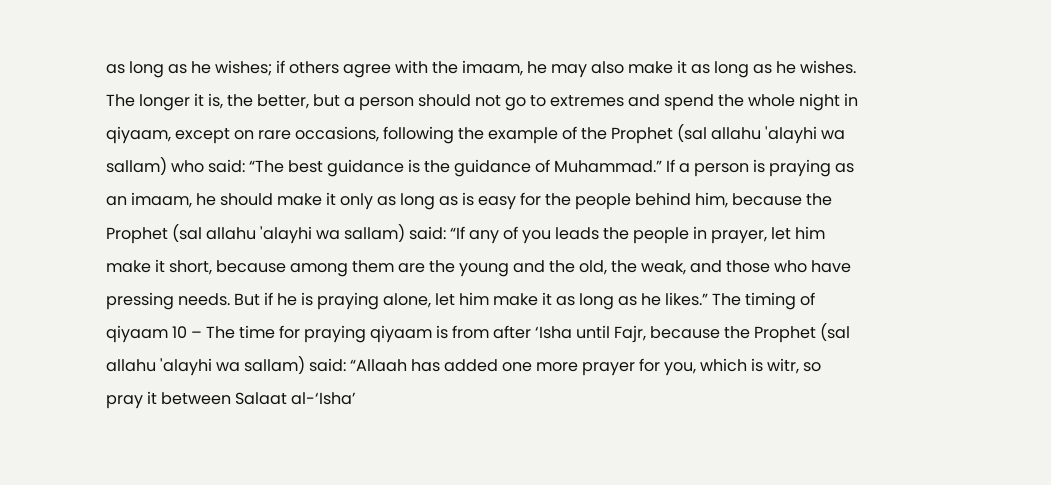as long as he wishes; if others agree with the imaam, he may also make it as long as he wishes. The longer it is, the better, but a person should not go to extremes and spend the whole night in qiyaam, except on rare occasions, following the example of the Prophet (sal allahu 'alayhi wa sallam) who said: “The best guidance is the guidance of Muhammad.” If a person is praying as an imaam, he should make it only as long as is easy for the people behind him, because the Prophet (sal allahu 'alayhi wa sallam) said: “If any of you leads the people in prayer, let him make it short, because among them are the young and the old, the weak, and those who have pressing needs. But if he is praying alone, let him make it as long as he likes.” The timing of qiyaam 10 – The time for praying qiyaam is from after ‘Isha until Fajr, because the Prophet (sal allahu 'alayhi wa sallam) said: “Allaah has added one more prayer for you, which is witr, so pray it between Salaat al-‘Isha’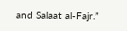and Salaat al-Fajr.”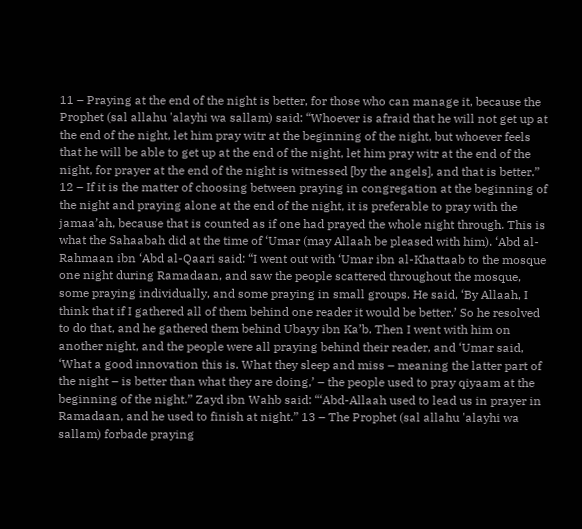11 – Praying at the end of the night is better, for those who can manage it, because the Prophet (sal allahu 'alayhi wa sallam) said: “Whoever is afraid that he will not get up at the end of the night, let him pray witr at the beginning of the night, but whoever feels that he will be able to get up at the end of the night, let him pray witr at the end of the night, for prayer at the end of the night is witnessed [by the angels], and that is better.” 12 – If it is the matter of choosing between praying in congregation at the beginning of the night and praying alone at the end of the night, it is preferable to pray with the jamaa’ah, because that is counted as if one had prayed the whole night through. This is what the Sahaabah did at the time of ‘Umar (may Allaah be pleased with him). ‘Abd al-Rahmaan ibn ‘Abd al-Qaari said: “I went out with ‘Umar ibn al-Khattaab to the mosque one night during Ramadaan, and saw the people scattered throughout the mosque, some praying individually, and some praying in small groups. He said, ‘By Allaah, I think that if I gathered all of them behind one reader it would be better.’ So he resolved to do that, and he gathered them behind Ubayy ibn Ka’b. Then I went with him on another night, and the people were all praying behind their reader, and ‘Umar said, ‘What a good innovation this is. What they sleep and miss – meaning the latter part of the night – is better than what they are doing,’ – the people used to pray qiyaam at the beginning of the night.” Zayd ibn Wahb said: “‘Abd-Allaah used to lead us in prayer in Ramadaan, and he used to finish at night.” 13 – The Prophet (sal allahu 'alayhi wa sallam) forbade praying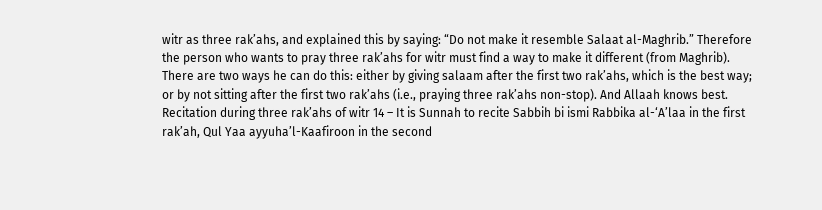witr as three rak’ahs, and explained this by saying: “Do not make it resemble Salaat al-Maghrib.” Therefore the person who wants to pray three rak’ahs for witr must find a way to make it different (from Maghrib). There are two ways he can do this: either by giving salaam after the first two rak’ahs, which is the best way; or by not sitting after the first two rak’ahs (i.e., praying three rak’ahs non-stop). And Allaah knows best. Recitation during three rak’ahs of witr 14 – It is Sunnah to recite Sabbih bi ismi Rabbika al-‘A’laa in the first rak’ah, Qul Yaa ayyuha’l-Kaafiroon in the second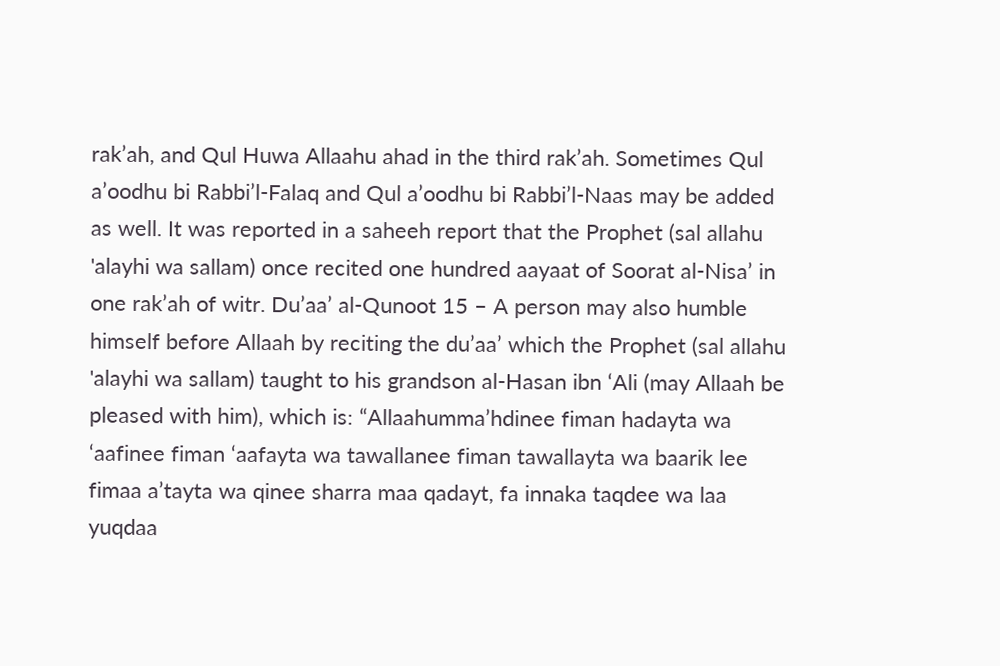rak’ah, and Qul Huwa Allaahu ahad in the third rak’ah. Sometimes Qul a’oodhu bi Rabbi’l-Falaq and Qul a’oodhu bi Rabbi’l-Naas may be added as well. It was reported in a saheeh report that the Prophet (sal allahu 'alayhi wa sallam) once recited one hundred aayaat of Soorat al-Nisa’ in one rak’ah of witr. Du’aa’ al-Qunoot 15 – A person may also humble himself before Allaah by reciting the du’aa’ which the Prophet (sal allahu 'alayhi wa sallam) taught to his grandson al-Hasan ibn ‘Ali (may Allaah be pleased with him), which is: “Allaahumma’hdinee fiman hadayta wa ‘aafinee fiman ‘aafayta wa tawallanee fiman tawallayta wa baarik lee fimaa a’tayta wa qinee sharra maa qadayt, fa innaka taqdee wa laa yuqdaa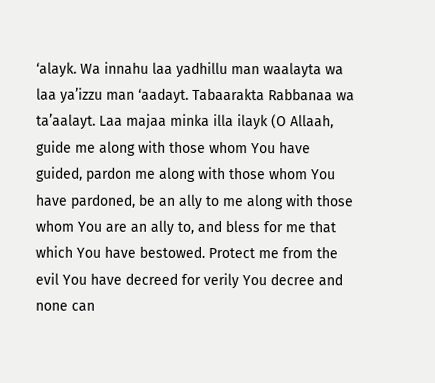‘alayk. Wa innahu laa yadhillu man waalayta wa laa ya’izzu man ‘aadayt. Tabaarakta Rabbanaa wa ta’aalayt. Laa majaa minka illa ilayk (O Allaah, guide me along with those whom You have guided, pardon me along with those whom You have pardoned, be an ally to me along with those whom You are an ally to, and bless for me that which You have bestowed. Protect me from the evil You have decreed for verily You decree and none can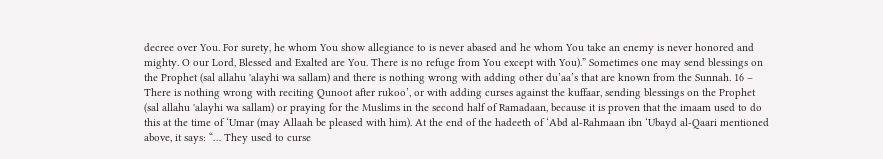decree over You. For surety, he whom You show allegiance to is never abased and he whom You take an enemy is never honored and mighty. O our Lord, Blessed and Exalted are You. There is no refuge from You except with You).” Sometimes one may send blessings on the Prophet (sal allahu 'alayhi wa sallam) and there is nothing wrong with adding other du’aa’s that are known from the Sunnah. 16 – There is nothing wrong with reciting Qunoot after rukoo’, or with adding curses against the kuffaar, sending blessings on the Prophet (sal allahu 'alayhi wa sallam) or praying for the Muslims in the second half of Ramadaan, because it is proven that the imaam used to do this at the time of ‘Umar (may Allaah be pleased with him). At the end of the hadeeth of ‘Abd al-Rahmaan ibn ‘Ubayd al-Qaari mentioned above, it says: “… They used to curse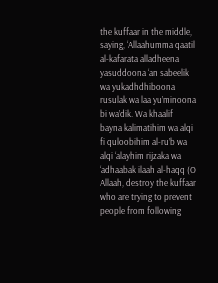the kuffaar in the middle, saying, ‘Allaahumma qaatil al-kafarata alladheena yasuddoona ‘an sabeelik wa yukadhdhiboona rusulak wa laa yu’minoona bi wa’dik. Wa khaalif bayna kalimatihim wa alqi fi quloobihim al-ru’b wa alqi ‘alayhim rijzaka wa ‘adhaabak ilaah al-haqq (O Allaah, destroy the kuffaar who are trying to prevent people from following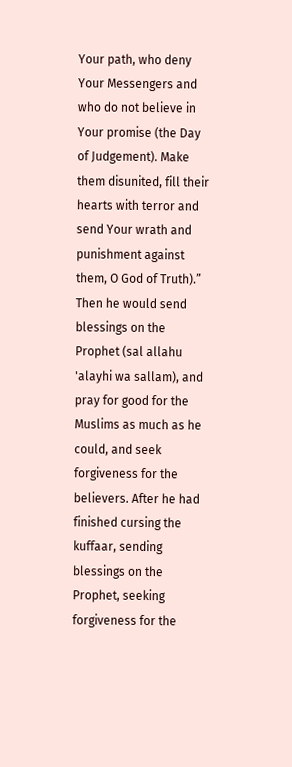Your path, who deny Your Messengers and who do not believe in Your promise (the Day of Judgement). Make them disunited, fill their hearts with terror and send Your wrath and punishment against them, O God of Truth).” Then he would send blessings on the Prophet (sal allahu 'alayhi wa sallam), and pray for good for the Muslims as much as he could, and seek forgiveness for the believers. After he had finished cursing the kuffaar, sending blessings on the Prophet, seeking forgiveness for the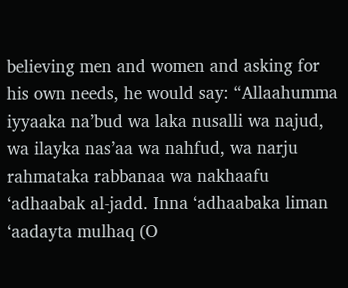believing men and women and asking for his own needs, he would say: “Allaahumma iyyaaka na’bud wa laka nusalli wa najud, wa ilayka nas’aa wa nahfud, wa narju rahmataka rabbanaa wa nakhaafu ‘adhaabak al-jadd. Inna ‘adhaabaka liman ‘aadayta mulhaq (O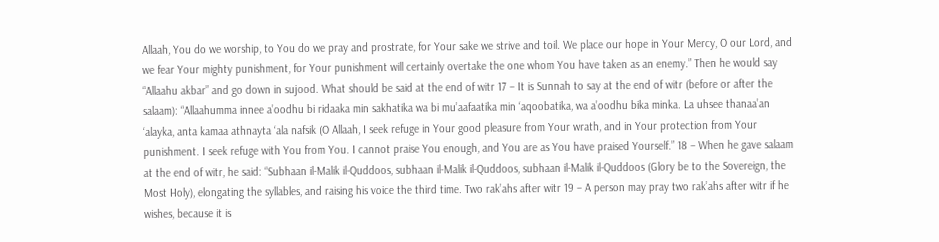Allaah, You do we worship, to You do we pray and prostrate, for Your sake we strive and toil. We place our hope in Your Mercy, O our Lord, and we fear Your mighty punishment, for Your punishment will certainly overtake the one whom You have taken as an enemy.” Then he would say “Allaahu akbar” and go down in sujood. What should be said at the end of witr 17 – It is Sunnah to say at the end of witr (before or after the salaam): “Allaahumma innee a’oodhu bi ridaaka min sakhatika wa bi mu’aafaatika min ‘aqoobatika, wa a’oodhu bika minka. La uhsee thanaa’an ‘alayka, anta kamaa athnayta ‘ala nafsik (O Allaah, I seek refuge in Your good pleasure from Your wrath, and in Your protection from Your punishment. I seek refuge with You from You. I cannot praise You enough, and You are as You have praised Yourself.” 18 – When he gave salaam at the end of witr, he said: “Subhaan il-Malik il-Quddoos, subhaan il-Malik il-Quddoos, subhaan il-Malik il-Quddoos (Glory be to the Sovereign, the Most Holy), elongating the syllables, and raising his voice the third time. Two rak’ahs after witr 19 – A person may pray two rak’ahs after witr if he wishes, because it is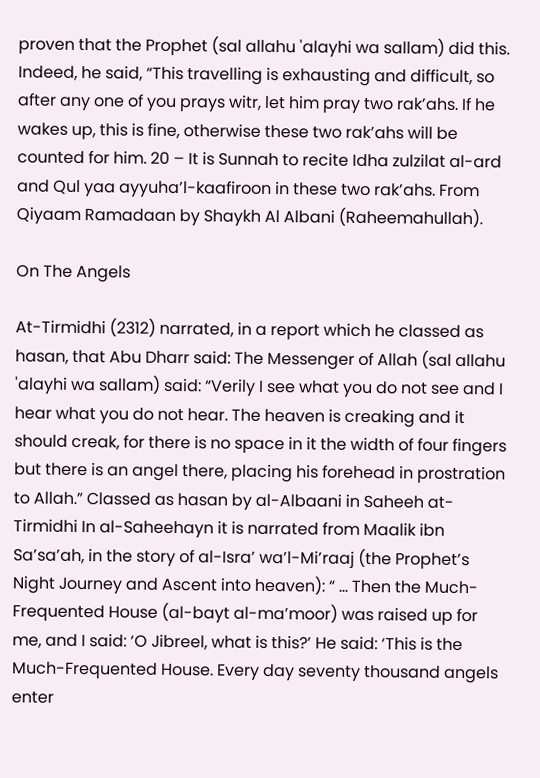proven that the Prophet (sal allahu 'alayhi wa sallam) did this. Indeed, he said, “This travelling is exhausting and difficult, so after any one of you prays witr, let him pray two rak’ahs. If he wakes up, this is fine, otherwise these two rak’ahs will be counted for him. 20 – It is Sunnah to recite Idha zulzilat al-ard and Qul yaa ayyuha’l-kaafiroon in these two rak’ahs. From Qiyaam Ramadaan by Shaykh Al Albani (Raheemahullah).

On The Angels

At-Tirmidhi (2312) narrated, in a report which he classed as hasan, that Abu Dharr said: The Messenger of Allah (sal allahu 'alayhi wa sallam) said: “Verily I see what you do not see and I hear what you do not hear. The heaven is creaking and it should creak, for there is no space in it the width of four fingers but there is an angel there, placing his forehead in prostration to Allah.” Classed as hasan by al-Albaani in Saheeh at-Tirmidhi In al-Saheehayn it is narrated from Maalik ibn Sa’sa’ah, in the story of al-Isra’ wa’l-Mi’raaj (the Prophet’s Night Journey and Ascent into heaven): “ … Then the Much-Frequented House (al-bayt al-ma’moor) was raised up for me, and I said: ‘O Jibreel, what is this?’ He said: ‘This is the Much-Frequented House. Every day seventy thousand angels enter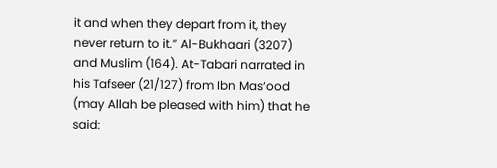it and when they depart from it, they never return to it.” Al-Bukhaari (3207) and Muslim (164). At-Tabari narrated in his Tafseer (21/127) from Ibn Mas‘ood (may Allah be pleased with him) that he said: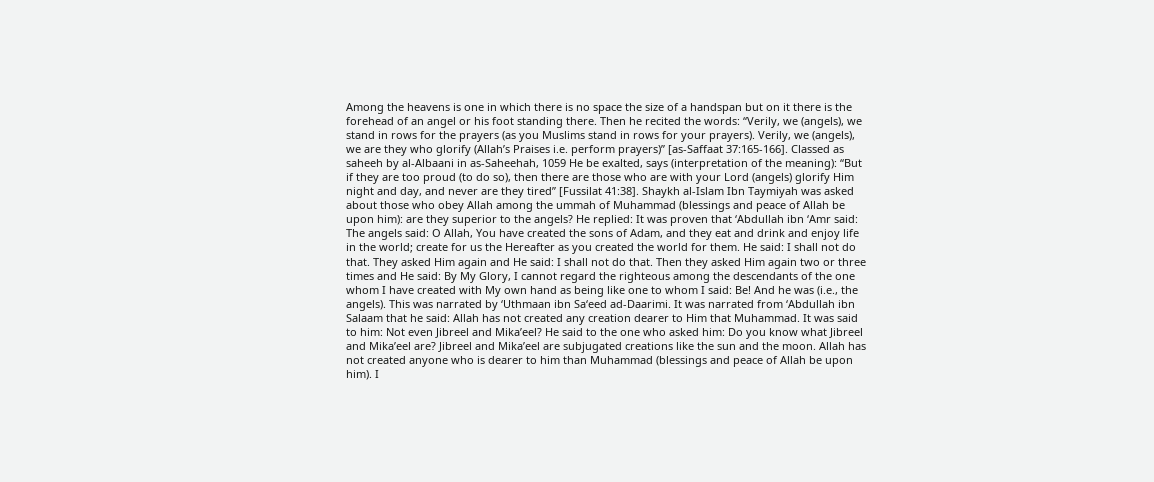Among the heavens is one in which there is no space the size of a handspan but on it there is the forehead of an angel or his foot standing there. Then he recited the words: “Verily, we (angels), we stand in rows for the prayers (as you Muslims stand in rows for your prayers). Verily, we (angels), we are they who glorify (Allah’s Praises i.e. perform prayers)” [as-Saffaat 37:165-166]. Classed as saheeh by al-Albaani in as-Saheehah, 1059 He be exalted, says (interpretation of the meaning): “But if they are too proud (to do so), then there are those who are with your Lord (angels) glorify Him night and day, and never are they tired” [Fussilat 41:38]. Shaykh al-Islam Ibn Taymiyah was asked about those who obey Allah among the ummah of Muhammad (blessings and peace of Allah be upon him): are they superior to the angels? He replied: It was proven that ‘Abdullah ibn ‘Amr said: The angels said: O Allah, You have created the sons of Adam, and they eat and drink and enjoy life in the world; create for us the Hereafter as you created the world for them. He said: I shall not do that. They asked Him again and He said: I shall not do that. Then they asked Him again two or three times and He said: By My Glory, I cannot regard the righteous among the descendants of the one whom I have created with My own hand as being like one to whom I said: Be! And he was (i.e., the angels). This was narrated by ‘Uthmaan ibn Sa‘eed ad-Daarimi. It was narrated from ‘Abdullah ibn Salaam that he said: Allah has not created any creation dearer to Him that Muhammad. It was said to him: Not even Jibreel and Mika’eel? He said to the one who asked him: Do you know what Jibreel and Mika’eel are? Jibreel and Mika’eel are subjugated creations like the sun and the moon. Allah has not created anyone who is dearer to him than Muhammad (blessings and peace of Allah be upon him). I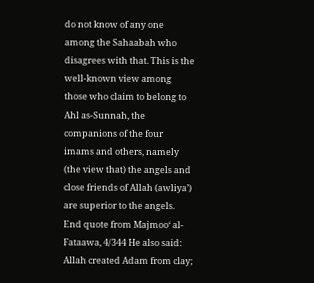do not know of any one among the Sahaabah who disagrees with that. This is the well-known view among those who claim to belong to Ahl as-Sunnah, the companions of the four imams and others, namely (the view that) the angels and close friends of Allah (awliya’) are superior to the angels. End quote from Majmoo‘ al-Fataawa, 4/344 He also said: Allah created Adam from clay;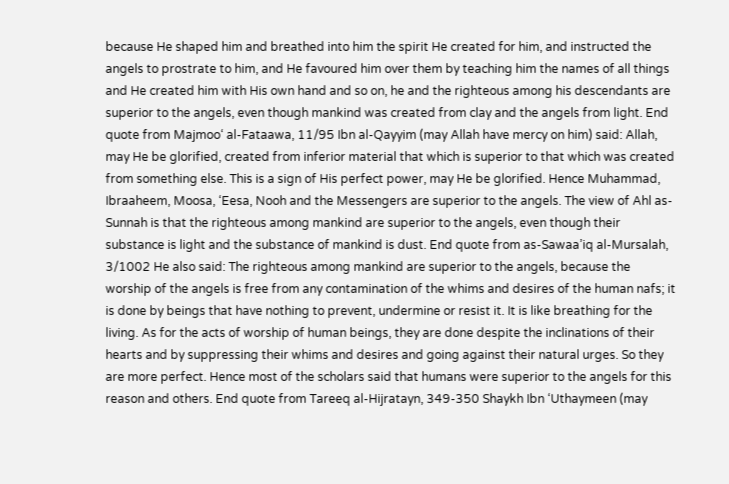because He shaped him and breathed into him the spirit He created for him, and instructed the angels to prostrate to him, and He favoured him over them by teaching him the names of all things and He created him with His own hand and so on, he and the righteous among his descendants are superior to the angels, even though mankind was created from clay and the angels from light. End quote from Majmoo‘ al-Fataawa, 11/95 Ibn al-Qayyim (may Allah have mercy on him) said: Allah, may He be glorified, created from inferior material that which is superior to that which was created from something else. This is a sign of His perfect power, may He be glorified. Hence Muhammad, Ibraaheem, Moosa, ‘Eesa, Nooh and the Messengers are superior to the angels. The view of Ahl as-Sunnah is that the righteous among mankind are superior to the angels, even though their substance is light and the substance of mankind is dust. End quote from as-Sawaa’iq al-Mursalah, 3/1002 He also said: The righteous among mankind are superior to the angels, because the worship of the angels is free from any contamination of the whims and desires of the human nafs; it is done by beings that have nothing to prevent, undermine or resist it. It is like breathing for the living. As for the acts of worship of human beings, they are done despite the inclinations of their hearts and by suppressing their whims and desires and going against their natural urges. So they are more perfect. Hence most of the scholars said that humans were superior to the angels for this reason and others. End quote from Tareeq al-Hijratayn, 349-350 Shaykh Ibn ‘Uthaymeen (may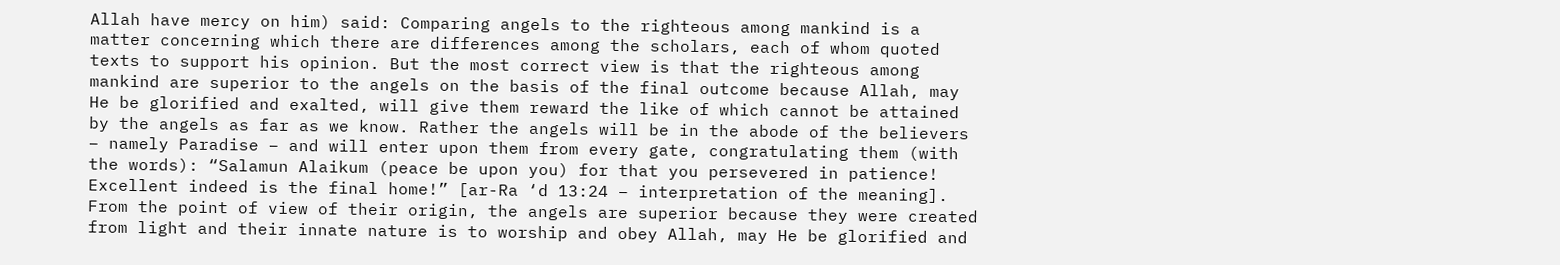Allah have mercy on him) said: Comparing angels to the righteous among mankind is a matter concerning which there are differences among the scholars, each of whom quoted texts to support his opinion. But the most correct view is that the righteous among mankind are superior to the angels on the basis of the final outcome because Allah, may He be glorified and exalted, will give them reward the like of which cannot be attained by the angels as far as we know. Rather the angels will be in the abode of the believers – namely Paradise – and will enter upon them from every gate, congratulating them (with the words): “Salamun Alaikum (peace be upon you) for that you persevered in patience! Excellent indeed is the final home!” [ar-Ra ‘d 13:24 – interpretation of the meaning]. From the point of view of their origin, the angels are superior because they were created from light and their innate nature is to worship and obey Allah, may He be glorified and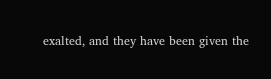exalted, and they have been given the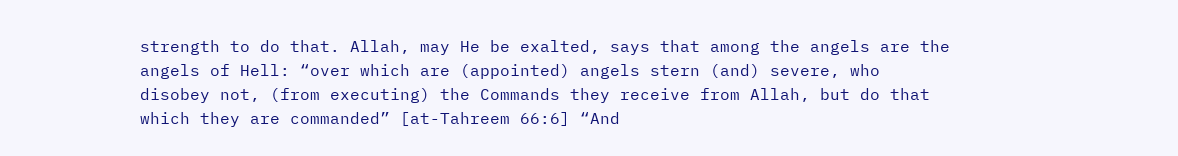strength to do that. Allah, may He be exalted, says that among the angels are the angels of Hell: “over which are (appointed) angels stern (and) severe, who disobey not, (from executing) the Commands they receive from Allah, but do that which they are commanded” [at-Tahreem 66:6] “And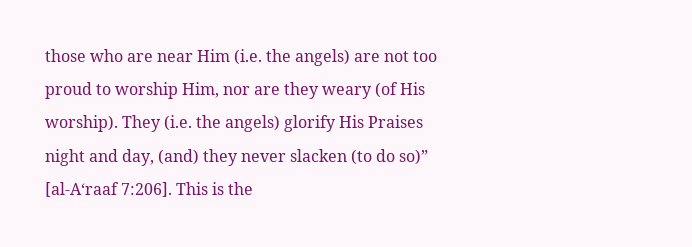those who are near Him (i.e. the angels) are not too proud to worship Him, nor are they weary (of His worship). They (i.e. the angels) glorify His Praises night and day, (and) they never slacken (to do so)” [al-A‘raaf 7:206]. This is the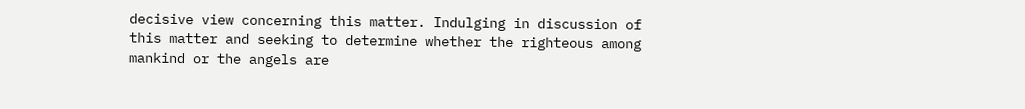decisive view concerning this matter. Indulging in discussion of this matter and seeking to determine whether the righteous among mankind or the angels are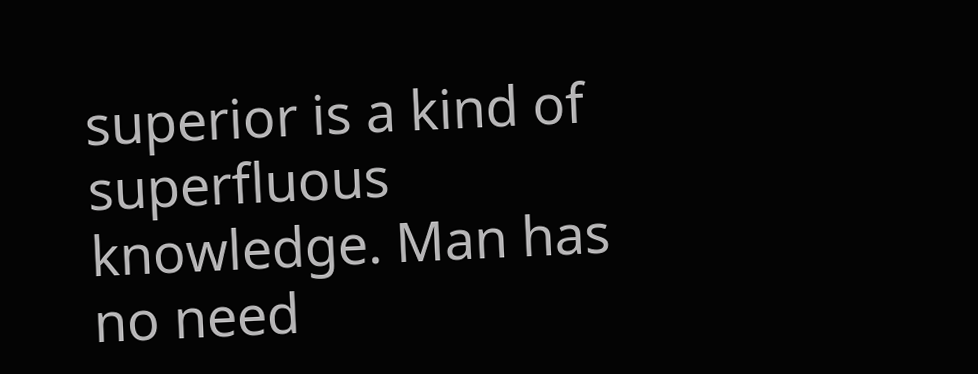superior is a kind of superfluous knowledge. Man has no need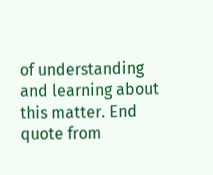of understanding and learning about this matter. End quote from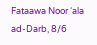Fataawa Noor ‘ala ad-Darb, 8/6